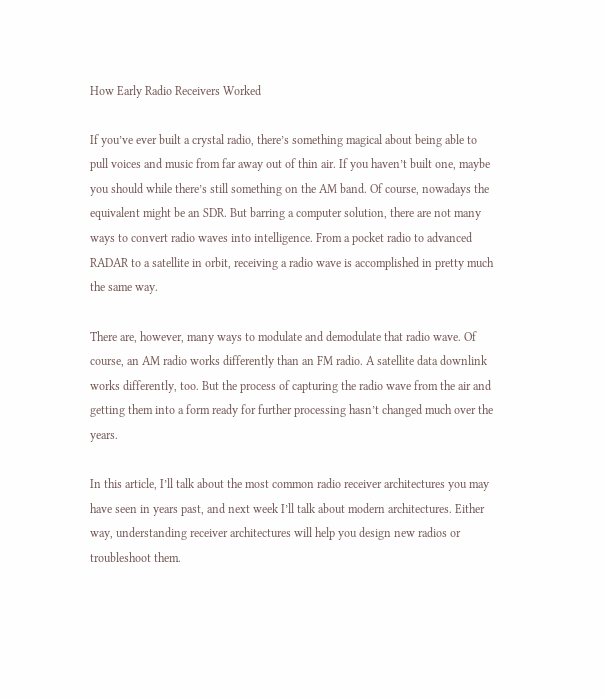How Early Radio Receivers Worked

If you’ve ever built a crystal radio, there’s something magical about being able to pull voices and music from far away out of thin air. If you haven’t built one, maybe you should while there’s still something on the AM band. Of course, nowadays the equivalent might be an SDR. But barring a computer solution, there are not many ways to convert radio waves into intelligence. From a pocket radio to advanced RADAR to a satellite in orbit, receiving a radio wave is accomplished in pretty much the same way.

There are, however, many ways to modulate and demodulate that radio wave. Of course, an AM radio works differently than an FM radio. A satellite data downlink works differently, too. But the process of capturing the radio wave from the air and getting them into a form ready for further processing hasn’t changed much over the years.

In this article, I’ll talk about the most common radio receiver architectures you may have seen in years past, and next week I’ll talk about modern architectures. Either way, understanding receiver architectures will help you design new radios or troubleshoot them.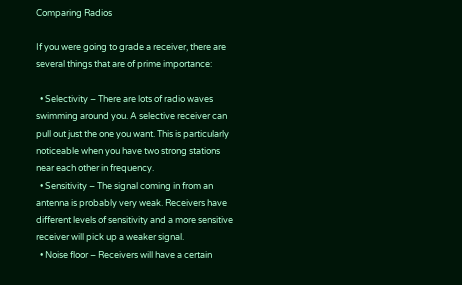Comparing Radios

If you were going to grade a receiver, there are several things that are of prime importance:

  • Selectivity – There are lots of radio waves swimming around you. A selective receiver can pull out just the one you want. This is particularly noticeable when you have two strong stations near each other in frequency.
  • Sensitivity – The signal coming in from an antenna is probably very weak. Receivers have different levels of sensitivity and a more sensitive receiver will pick up a weaker signal.
  • Noise floor – Receivers will have a certain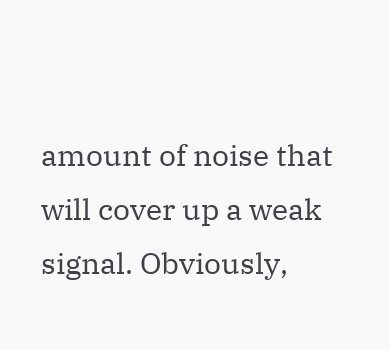amount of noise that will cover up a weak signal. Obviously,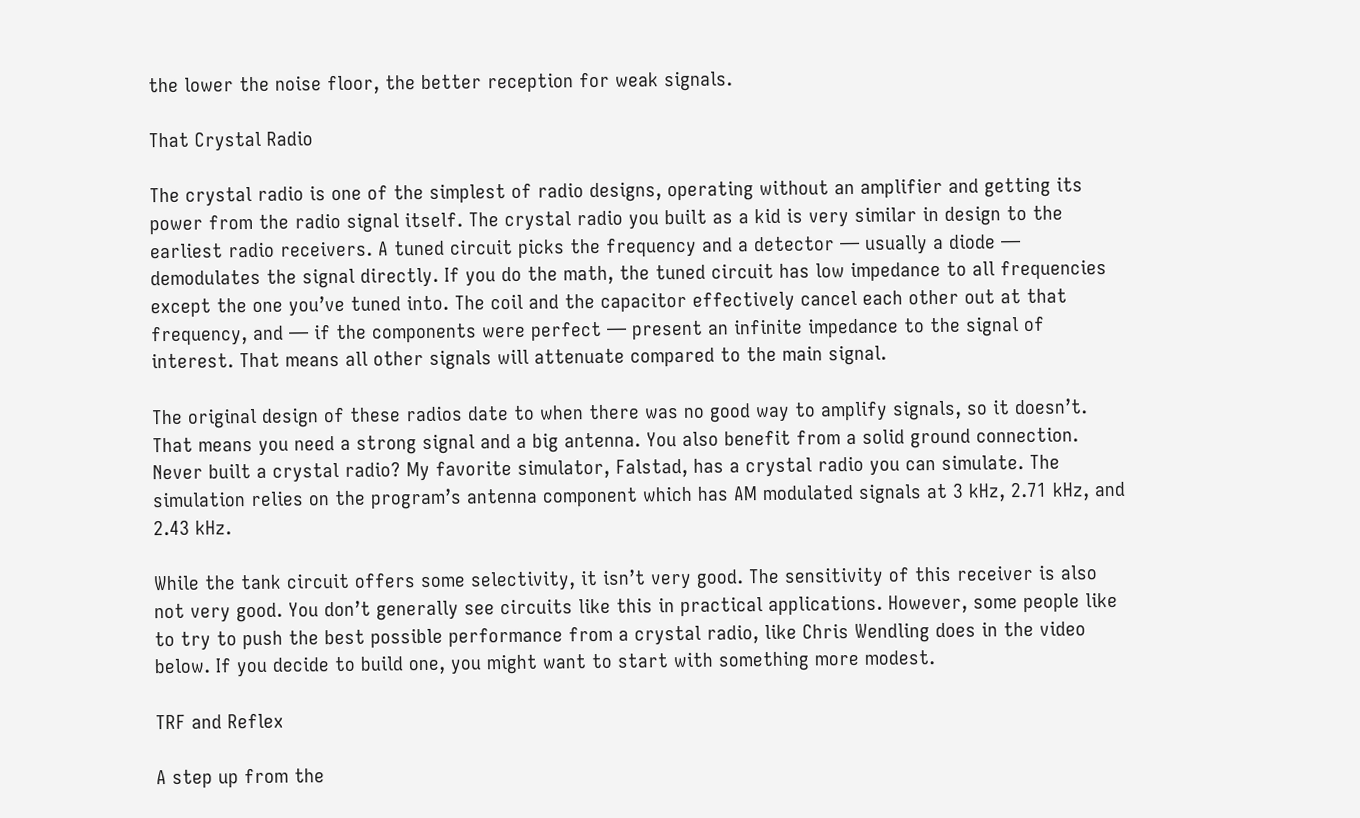the lower the noise floor, the better reception for weak signals.

That Crystal Radio

The crystal radio is one of the simplest of radio designs, operating without an amplifier and getting its power from the radio signal itself. The crystal radio you built as a kid is very similar in design to the earliest radio receivers. A tuned circuit picks the frequency and a detector — usually a diode — demodulates the signal directly. If you do the math, the tuned circuit has low impedance to all frequencies except the one you’ve tuned into. The coil and the capacitor effectively cancel each other out at that frequency, and — if the components were perfect — present an infinite impedance to the signal of interest. That means all other signals will attenuate compared to the main signal.

The original design of these radios date to when there was no good way to amplify signals, so it doesn’t. That means you need a strong signal and a big antenna. You also benefit from a solid ground connection. Never built a crystal radio? My favorite simulator, Falstad, has a crystal radio you can simulate. The simulation relies on the program’s antenna component which has AM modulated signals at 3 kHz, 2.71 kHz, and 2.43 kHz.

While the tank circuit offers some selectivity, it isn’t very good. The sensitivity of this receiver is also not very good. You don’t generally see circuits like this in practical applications. However, some people like to try to push the best possible performance from a crystal radio, like Chris Wendling does in the video below. If you decide to build one, you might want to start with something more modest.

TRF and Reflex

A step up from the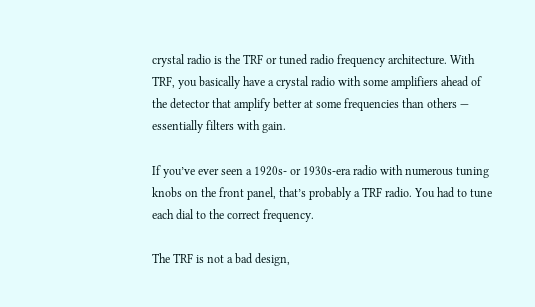crystal radio is the TRF or tuned radio frequency architecture. With TRF, you basically have a crystal radio with some amplifiers ahead of the detector that amplify better at some frequencies than others — essentially filters with gain.

If you’ve ever seen a 1920s- or 1930s-era radio with numerous tuning knobs on the front panel, that’s probably a TRF radio. You had to tune each dial to the correct frequency.

The TRF is not a bad design,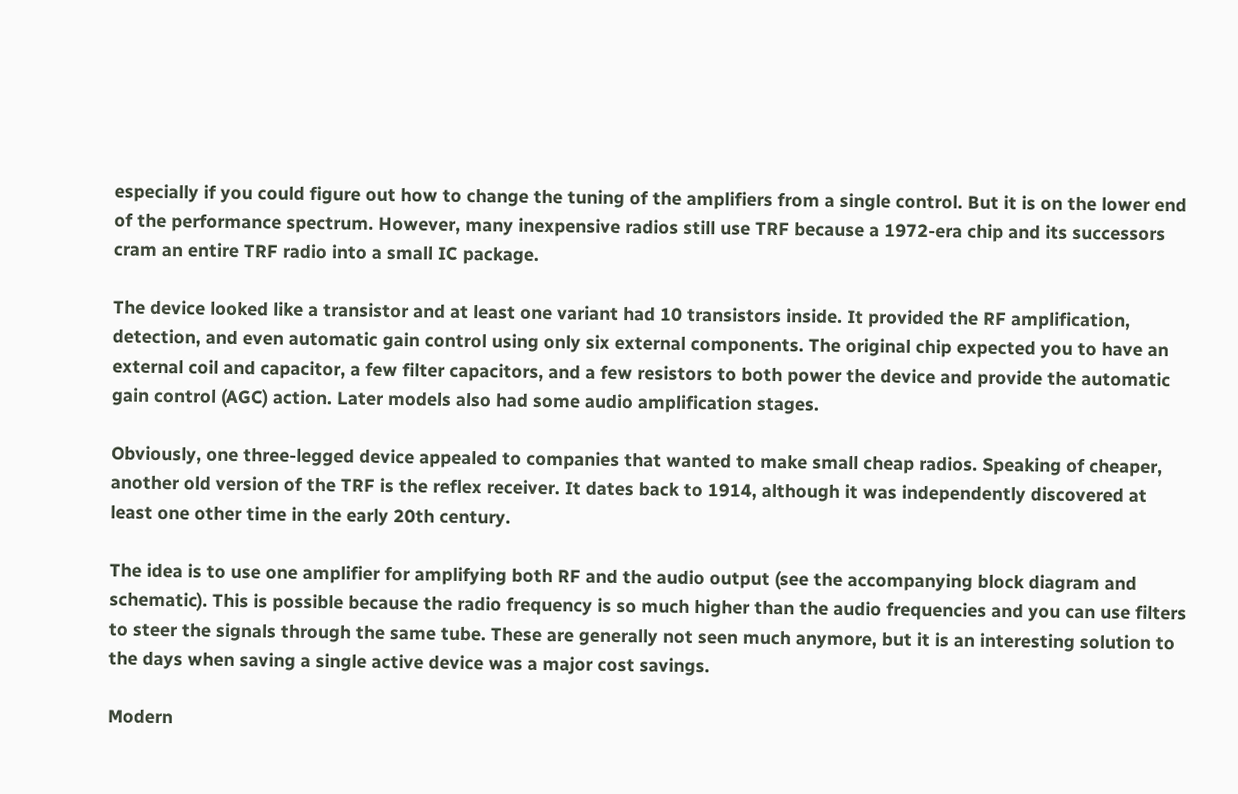especially if you could figure out how to change the tuning of the amplifiers from a single control. But it is on the lower end of the performance spectrum. However, many inexpensive radios still use TRF because a 1972-era chip and its successors cram an entire TRF radio into a small IC package.

The device looked like a transistor and at least one variant had 10 transistors inside. It provided the RF amplification, detection, and even automatic gain control using only six external components. The original chip expected you to have an external coil and capacitor, a few filter capacitors, and a few resistors to both power the device and provide the automatic gain control (AGC) action. Later models also had some audio amplification stages.

Obviously, one three-legged device appealed to companies that wanted to make small cheap radios. Speaking of cheaper, another old version of the TRF is the reflex receiver. It dates back to 1914, although it was independently discovered at least one other time in the early 20th century.

The idea is to use one amplifier for amplifying both RF and the audio output (see the accompanying block diagram and schematic). This is possible because the radio frequency is so much higher than the audio frequencies and you can use filters to steer the signals through the same tube. These are generally not seen much anymore, but it is an interesting solution to the days when saving a single active device was a major cost savings.

Modern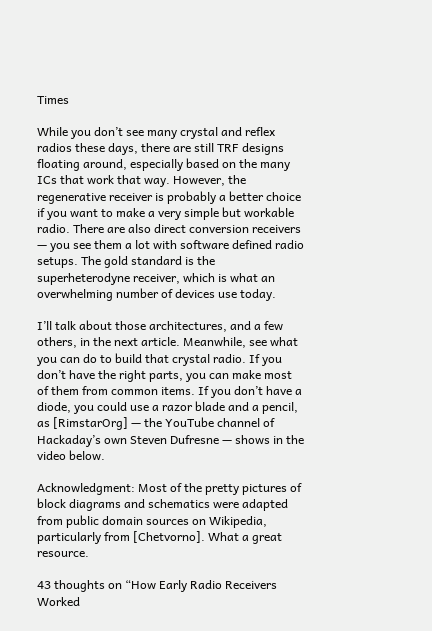Times

While you don’t see many crystal and reflex radios these days, there are still TRF designs floating around, especially based on the many ICs that work that way. However, the regenerative receiver is probably a better choice if you want to make a very simple but workable radio. There are also direct conversion receivers — you see them a lot with software defined radio setups. The gold standard is the superheterodyne receiver, which is what an overwhelming number of devices use today.

I’ll talk about those architectures, and a few others, in the next article. Meanwhile, see what you can do to build that crystal radio. If you don’t have the right parts, you can make most of them from common items. If you don’t have a diode, you could use a razor blade and a pencil, as [RimstarOrg] — the YouTube channel of Hackaday’s own Steven Dufresne — shows in the video below.

Acknowledgment: Most of the pretty pictures of block diagrams and schematics were adapted from public domain sources on Wikipedia, particularly from [Chetvorno]. What a great resource.

43 thoughts on “How Early Radio Receivers Worked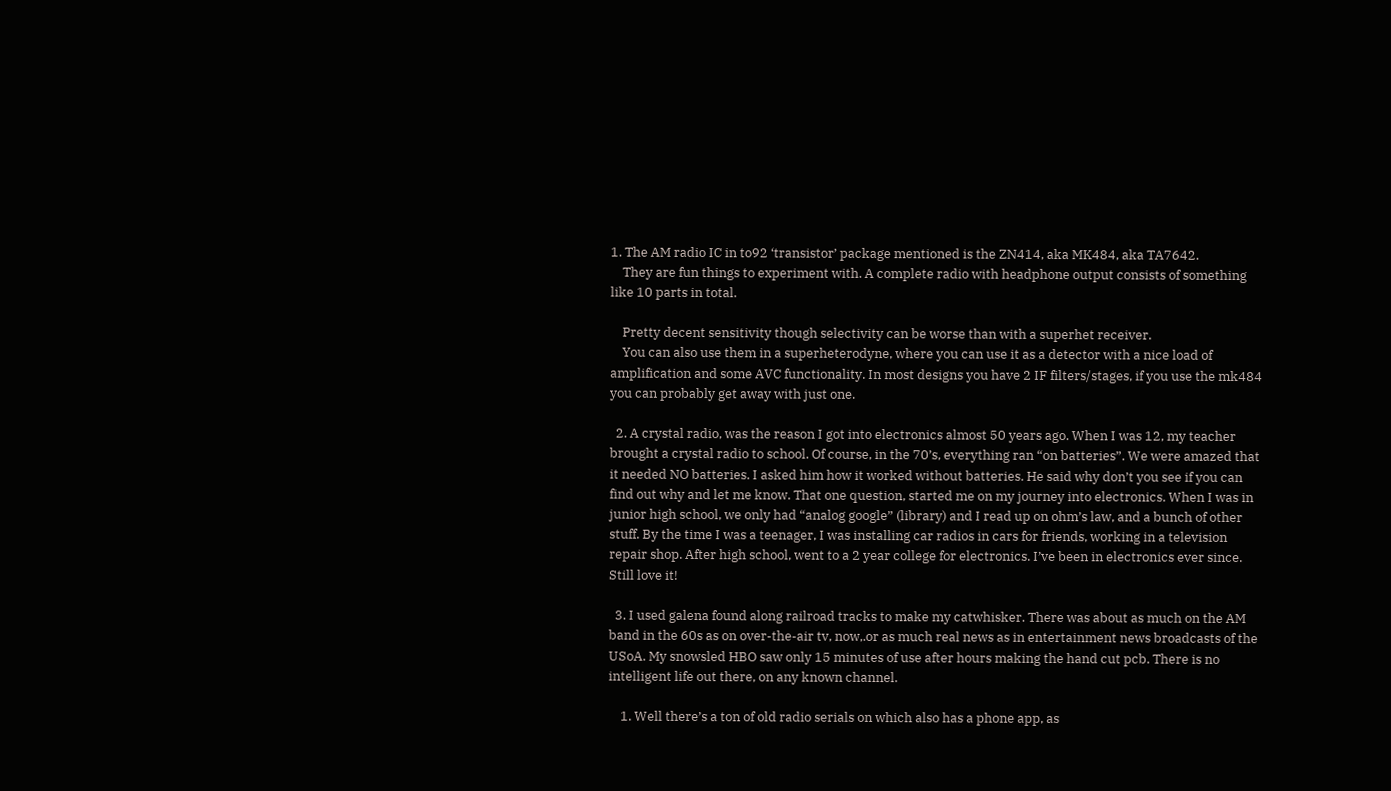1. The AM radio IC in to92 ‘transistor’ package mentioned is the ZN414, aka MK484, aka TA7642.
    They are fun things to experiment with. A complete radio with headphone output consists of something like 10 parts in total.

    Pretty decent sensitivity though selectivity can be worse than with a superhet receiver.
    You can also use them in a superheterodyne, where you can use it as a detector with a nice load of amplification and some AVC functionality. In most designs you have 2 IF filters/stages, if you use the mk484 you can probably get away with just one.

  2. A crystal radio, was the reason I got into electronics almost 50 years ago. When I was 12, my teacher brought a crystal radio to school. Of course, in the 70’s, everything ran “on batteries”. We were amazed that it needed NO batteries. I asked him how it worked without batteries. He said why don’t you see if you can find out why and let me know. That one question, started me on my journey into electronics. When I was in junior high school, we only had “analog google” (library) and I read up on ohm’s law, and a bunch of other stuff. By the time I was a teenager, I was installing car radios in cars for friends, working in a television repair shop. After high school, went to a 2 year college for electronics. I’ve been in electronics ever since. Still love it!

  3. I used galena found along railroad tracks to make my catwhisker. There was about as much on the AM band in the 60s as on over-the-air tv, now,.or as much real news as in entertainment news broadcasts of the USoA. My snowsled HBO saw only 15 minutes of use after hours making the hand cut pcb. There is no intelligent life out there, on any known channel.

    1. Well there’s a ton of old radio serials on which also has a phone app, as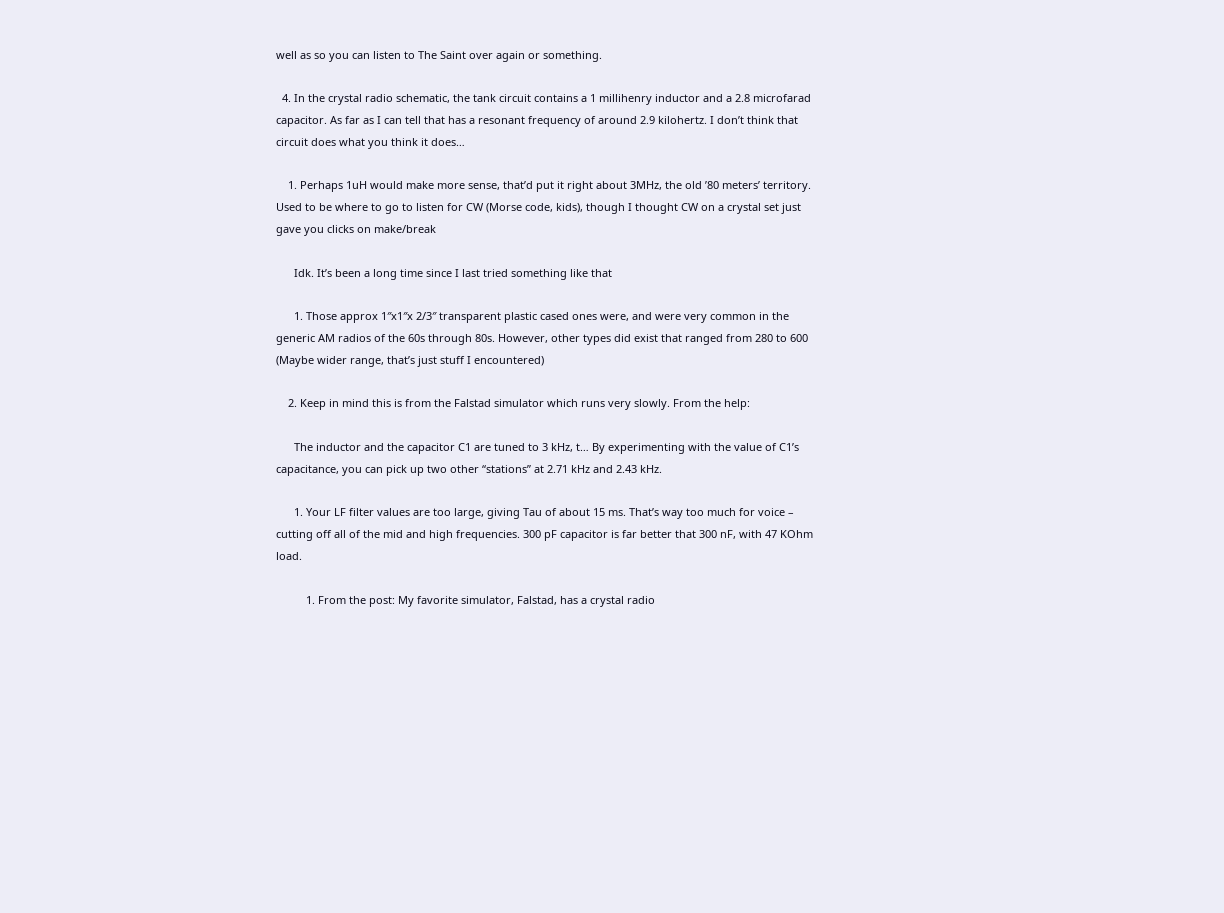well as so you can listen to The Saint over again or something.

  4. In the crystal radio schematic, the tank circuit contains a 1 millihenry inductor and a 2.8 microfarad capacitor. As far as I can tell that has a resonant frequency of around 2.9 kilohertz. I don’t think that circuit does what you think it does…

    1. Perhaps 1uH would make more sense, that’d put it right about 3MHz, the old ’80 meters’ territory. Used to be where to go to listen for CW (Morse code, kids), though I thought CW on a crystal set just gave you clicks on make/break

      Idk. It’s been a long time since I last tried something like that

      1. Those approx 1″x1″x 2/3″ transparent plastic cased ones were, and were very common in the generic AM radios of the 60s through 80s. However, other types did exist that ranged from 280 to 600 (Maybe wider range, that’s just stuff I encountered)

    2. Keep in mind this is from the Falstad simulator which runs very slowly. From the help:

      The inductor and the capacitor C1 are tuned to 3 kHz, t… By experimenting with the value of C1’s capacitance, you can pick up two other “stations” at 2.71 kHz and 2.43 kHz.

      1. Your LF filter values are too large, giving Tau of about 15 ms. That’s way too much for voice – cutting off all of the mid and high frequencies. 300 pF capacitor is far better that 300 nF, with 47 KOhm load.

          1. From the post: My favorite simulator, Falstad, has a crystal radio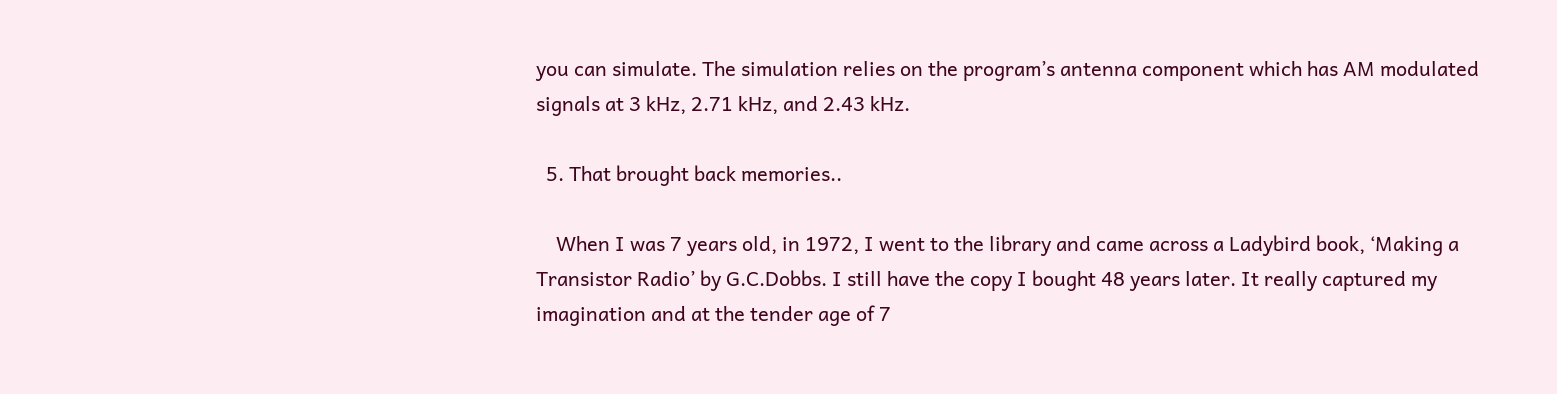you can simulate. The simulation relies on the program’s antenna component which has AM modulated signals at 3 kHz, 2.71 kHz, and 2.43 kHz.

  5. That brought back memories..

    When I was 7 years old, in 1972, I went to the library and came across a Ladybird book, ‘Making a Transistor Radio’ by G.C.Dobbs. I still have the copy I bought 48 years later. It really captured my imagination and at the tender age of 7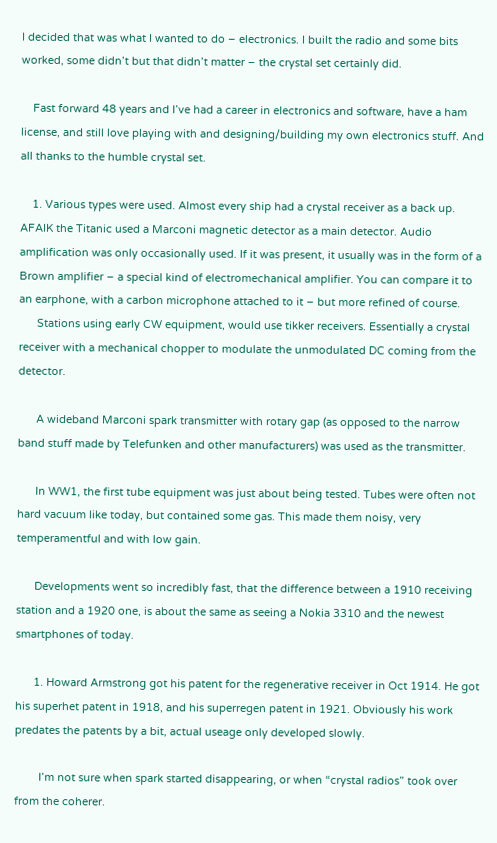I decided that was what I wanted to do – electronics. I built the radio and some bits worked, some didn’t but that didn’t matter – the crystal set certainly did.

    Fast forward 48 years and I’ve had a career in electronics and software, have a ham license, and still love playing with and designing/building my own electronics stuff. And all thanks to the humble crystal set.

    1. Various types were used. Almost every ship had a crystal receiver as a back up. AFAIK the Titanic used a Marconi magnetic detector as a main detector. Audio amplification was only occasionally used. If it was present, it usually was in the form of a Brown amplifier – a special kind of electromechanical amplifier. You can compare it to an earphone, with a carbon microphone attached to it – but more refined of course.
      Stations using early CW equipment, would use tikker receivers. Essentially a crystal receiver with a mechanical chopper to modulate the unmodulated DC coming from the detector.

      A wideband Marconi spark transmitter with rotary gap (as opposed to the narrow band stuff made by Telefunken and other manufacturers) was used as the transmitter.

      In WW1, the first tube equipment was just about being tested. Tubes were often not hard vacuum like today, but contained some gas. This made them noisy, very temperamentful and with low gain.

      Developments went so incredibly fast, that the difference between a 1910 receiving station and a 1920 one, is about the same as seeing a Nokia 3310 and the newest smartphones of today.

      1. Howard Armstrong got his patent for the regenerative receiver in Oct 1914. He got his superhet patent in 1918, and his superregen patent in 1921. Obviously his work predates the patents by a bit, actual useage only developed slowly.

        I’m not sure when spark started disappearing, or when “crystal radios” took over from the coherer.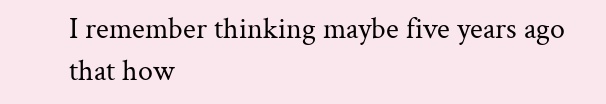I remember thinking maybe five years ago that how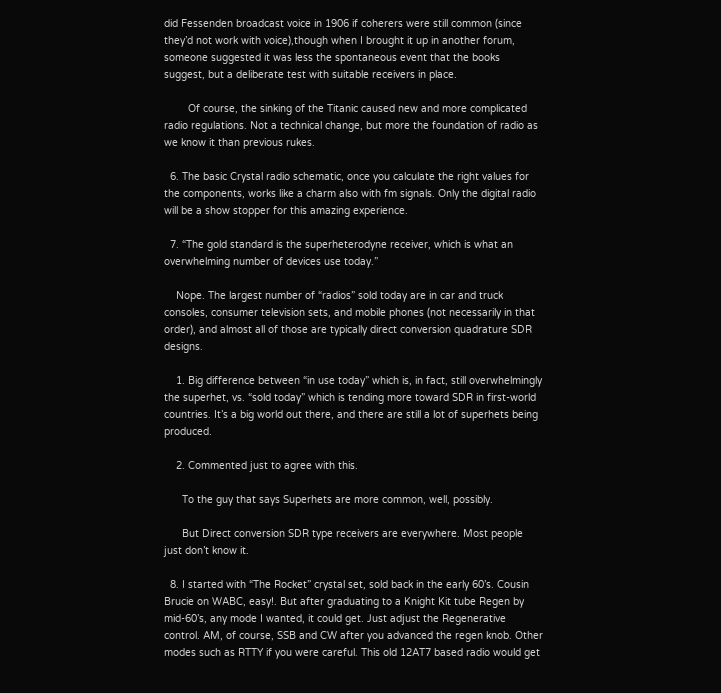did Fessenden broadcast voice in 1906 if coherers were still common (since they’d not work with voice),though when I brought it up in another forum, someone suggested it was less the spontaneous event that the books suggest, but a deliberate test with suitable receivers in place.

        Of course, the sinking of the Titanic caused new and more complicated radio regulations. Not a technical change, but more the foundation of radio as we know it than previous rukes.

  6. The basic Crystal radio schematic, once you calculate the right values for the components, works like a charm also with fm signals. Only the digital radio will be a show stopper for this amazing experience.

  7. “The gold standard is the superheterodyne receiver, which is what an overwhelming number of devices use today.”

    Nope. The largest number of “radios” sold today are in car and truck consoles, consumer television sets, and mobile phones (not necessarily in that order), and almost all of those are typically direct conversion quadrature SDR designs.

    1. Big difference between “in use today” which is, in fact, still overwhelmingly the superhet, vs. “sold today” which is tending more toward SDR in first-world countries. It’s a big world out there, and there are still a lot of superhets being produced.

    2. Commented just to agree with this.

      To the guy that says Superhets are more common, well, possibly.

      But Direct conversion SDR type receivers are everywhere. Most people just don’t know it.

  8. I started with “The Rocket” crystal set, sold back in the early 60’s. Cousin Brucie on WABC, easy!. But after graduating to a Knight Kit tube Regen by mid-60’s, any mode I wanted, it could get. Just adjust the Regenerative control. AM, of course, SSB and CW after you advanced the regen knob. Other modes such as RTTY if you were careful. This old 12AT7 based radio would get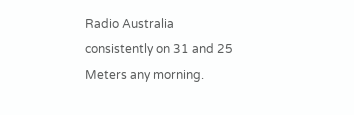Radio Australia consistently on 31 and 25 Meters any morning.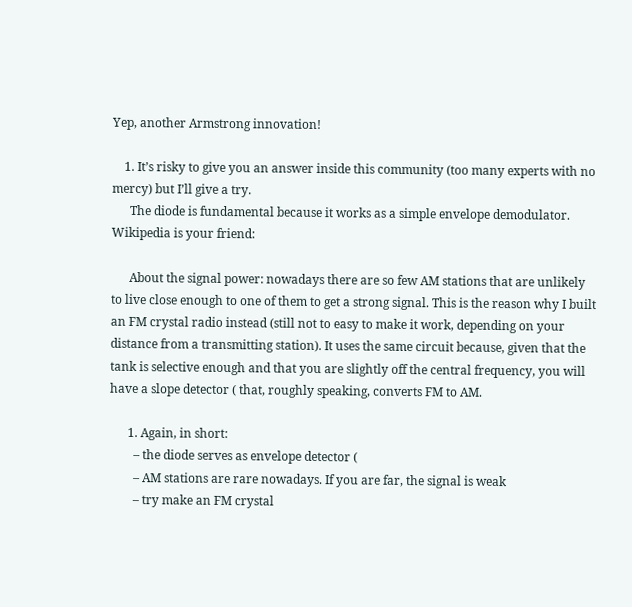Yep, another Armstrong innovation!

    1. It’s risky to give you an answer inside this community (too many experts with no mercy) but I’ll give a try.
      The diode is fundamental because it works as a simple envelope demodulator. Wikipedia is your friend:

      About the signal power: nowadays there are so few AM stations that are unlikely to live close enough to one of them to get a strong signal. This is the reason why I built an FM crystal radio instead (still not to easy to make it work, depending on your distance from a transmitting station). It uses the same circuit because, given that the tank is selective enough and that you are slightly off the central frequency, you will have a slope detector ( that, roughly speaking, converts FM to AM.

      1. Again, in short:
        – the diode serves as envelope detector (
        – AM stations are rare nowadays. If you are far, the signal is weak
        – try make an FM crystal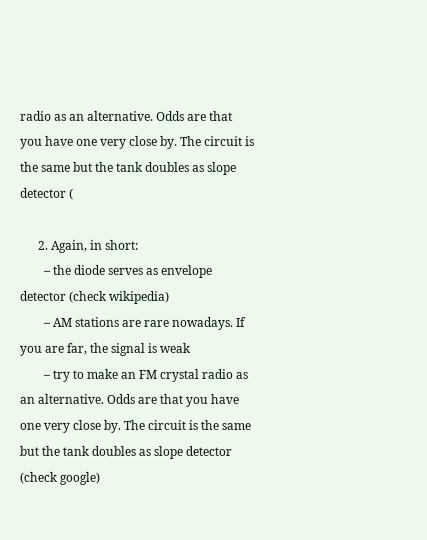radio as an alternative. Odds are that you have one very close by. The circuit is the same but the tank doubles as slope detector (

      2. Again, in short:
        – the diode serves as envelope detector (check wikipedia)
        – AM stations are rare nowadays. If you are far, the signal is weak
        – try to make an FM crystal radio as an alternative. Odds are that you have one very close by. The circuit is the same but the tank doubles as slope detector (check google)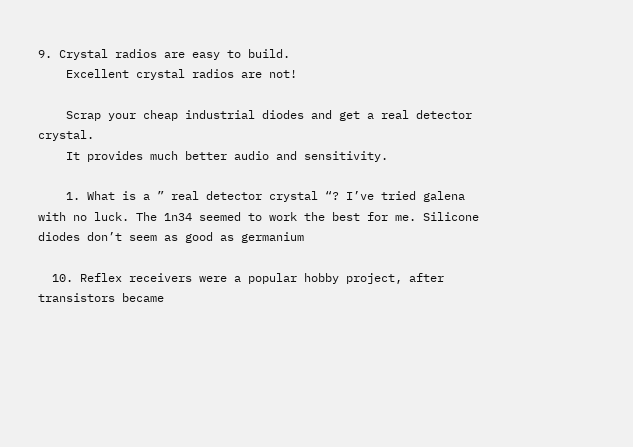9. Crystal radios are easy to build.
    Excellent crystal radios are not!

    Scrap your cheap industrial diodes and get a real detector crystal.
    It provides much better audio and sensitivity.

    1. What is a ” real detector crystal “? I’ve tried galena with no luck. The 1n34 seemed to work the best for me. Silicone diodes don’t seem as good as germanium

  10. Reflex receivers were a popular hobby project, after transistors became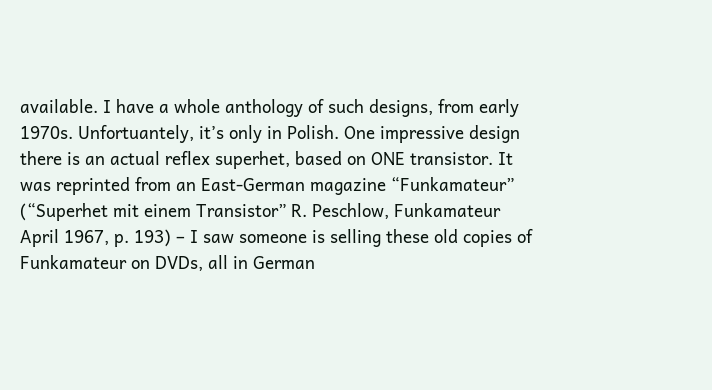available. I have a whole anthology of such designs, from early 1970s. Unfortuantely, it’s only in Polish. One impressive design there is an actual reflex superhet, based on ONE transistor. It was reprinted from an East-German magazine “Funkamateur” (“Superhet mit einem Transistor” R. Peschlow, Funkamateur April 1967, p. 193) – I saw someone is selling these old copies of Funkamateur on DVDs, all in German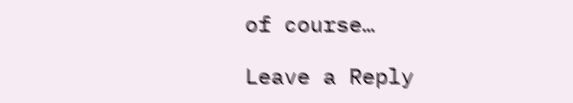of course…

Leave a Reply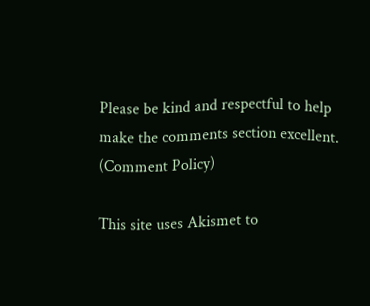Please be kind and respectful to help make the comments section excellent. (Comment Policy)

This site uses Akismet to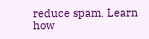reduce spam. Learn how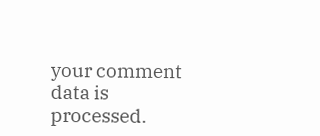your comment data is processed.